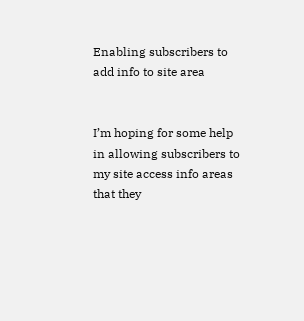Enabling subscribers to add info to site area


I’m hoping for some help in allowing subscribers to my site access info areas that they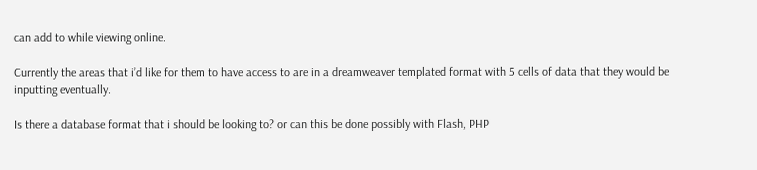can add to while viewing online.

Currently the areas that i’d like for them to have access to are in a dreamweaver templated format with 5 cells of data that they would be inputting eventually.

Is there a database format that i should be looking to? or can this be done possibly with Flash, PHP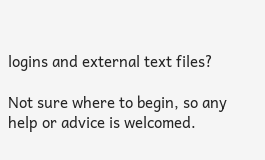logins and external text files?

Not sure where to begin, so any help or advice is welcomed.